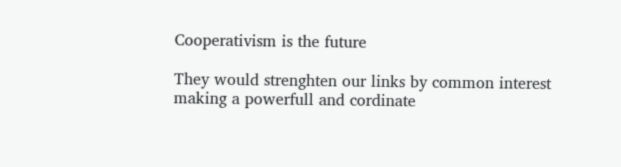Cooperativism is the future

They would strenghten our links by common interest making a powerfull and cordinate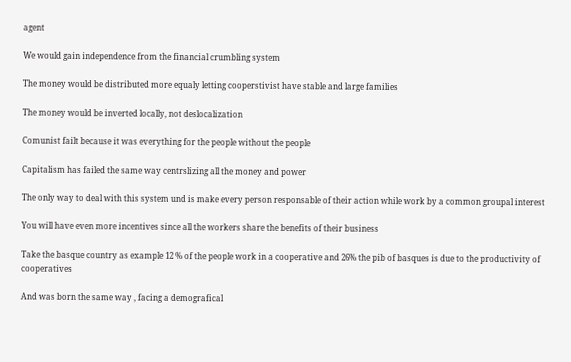agent

We would gain independence from the financial crumbling system

The money would be distributed more equaly letting cooperstivist have stable and large families

The money would be inverted locally, not deslocalization

Comunist failt because it was everything for the people without the people

Capitalism has failed the same way centrslizing all the money and power

The only way to deal with this system und is make every person responsable of their action while work by a common groupal interest

You will have even more incentives since all the workers share the benefits of their business

Take the basque country as example 12 % of the people work in a cooperative and 26% the pib of basques is due to the productivity of cooperatives

And was born the same way , facing a demografical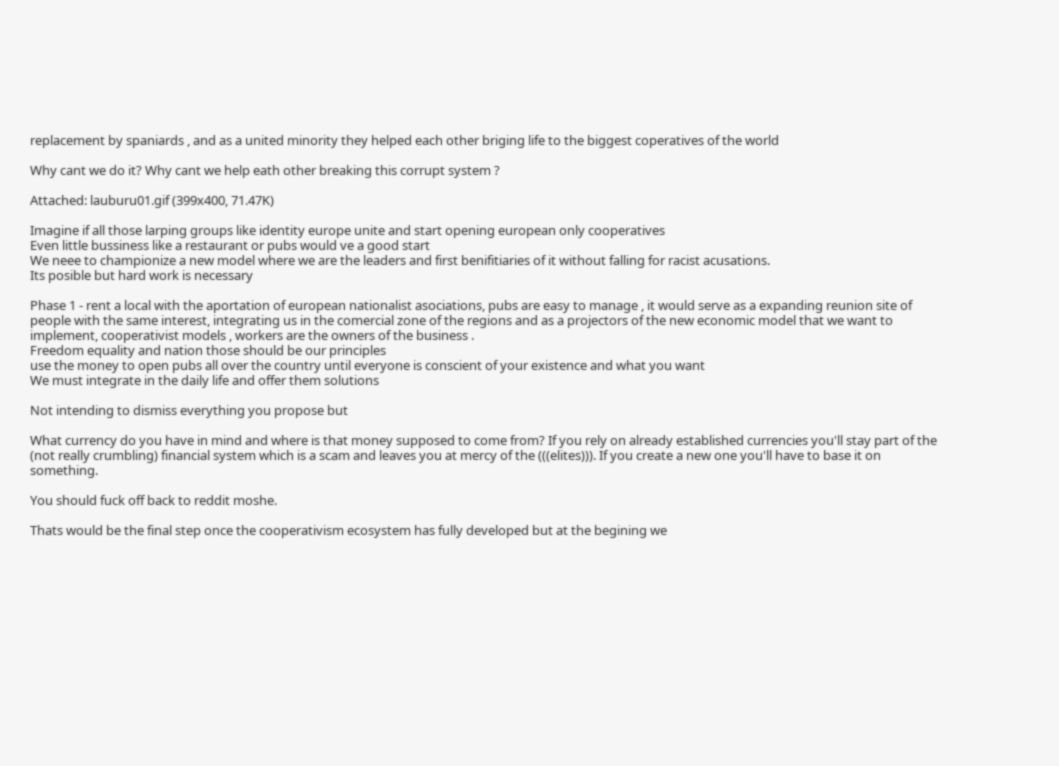replacement by spaniards , and as a united minority they helped each other briging life to the biggest coperatives of the world

Why cant we do it? Why cant we help eath other breaking this corrupt system ?

Attached: lauburu01.gif (399x400, 71.47K)

Imagine if all those larping groups like identity europe unite and start opening european only cooperatives
Even little bussiness like a restaurant or pubs would ve a good start
We neee to championize a new model where we are the leaders and first benifitiaries of it without falling for racist acusations.
Its posible but hard work is necessary

Phase 1 - rent a local with the aportation of european nationalist asociations, pubs are easy to manage , it would serve as a expanding reunion site of people with the same interest, integrating us in the comercial zone of the regions and as a projectors of the new economic model that we want to implement, cooperativist models , workers are the owners of the business .
Freedom equality and nation those should be our principles
use the money to open pubs all over the country until everyone is conscient of your existence and what you want
We must integrate in the daily life and offer them solutions

Not intending to dismiss everything you propose but

What currency do you have in mind and where is that money supposed to come from? If you rely on already established currencies you'll stay part of the (not really crumbling) financial system which is a scam and leaves you at mercy of the (((elites))). If you create a new one you'll have to base it on something.

You should fuck off back to reddit moshe.

Thats would be the final step once the cooperativism ecosystem has fully developed but at the begining we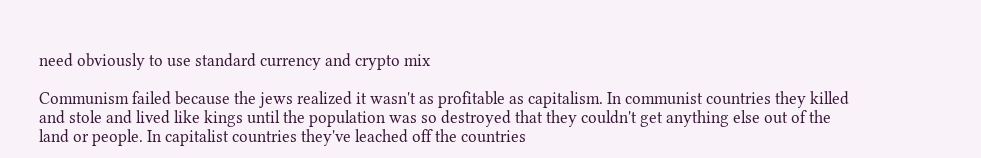need obviously to use standard currency and crypto mix

Communism failed because the jews realized it wasn't as profitable as capitalism. In communist countries they killed and stole and lived like kings until the population was so destroyed that they couldn't get anything else out of the land or people. In capitalist countries they've leached off the countries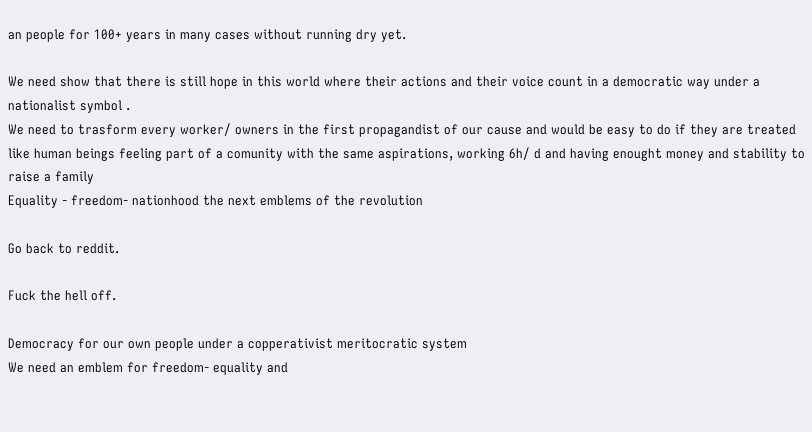an people for 100+ years in many cases without running dry yet.

We need show that there is still hope in this world where their actions and their voice count in a democratic way under a nationalist symbol .
We need to trasform every worker/ owners in the first propagandist of our cause and would be easy to do if they are treated like human beings feeling part of a comunity with the same aspirations, working 6h/ d and having enought money and stability to raise a family
Equality - freedom- nationhood the next emblems of the revolution

Go back to reddit.

Fuck the hell off.

Democracy for our own people under a copperativist meritocratic system
We need an emblem for freedom- equality and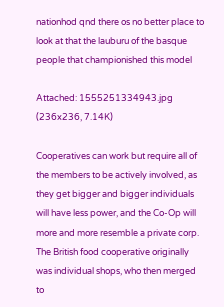nationhod qnd there os no better place to look at that the lauburu of the basque people that championished this model

Attached: 1555251334943.jpg (236x236, 7.14K)

Cooperatives can work but require all of the members to be actively involved, as they get bigger and bigger individuals will have less power, and the Co-Op will more and more resemble a private corp. The British food cooperative originally was individual shops, who then merged to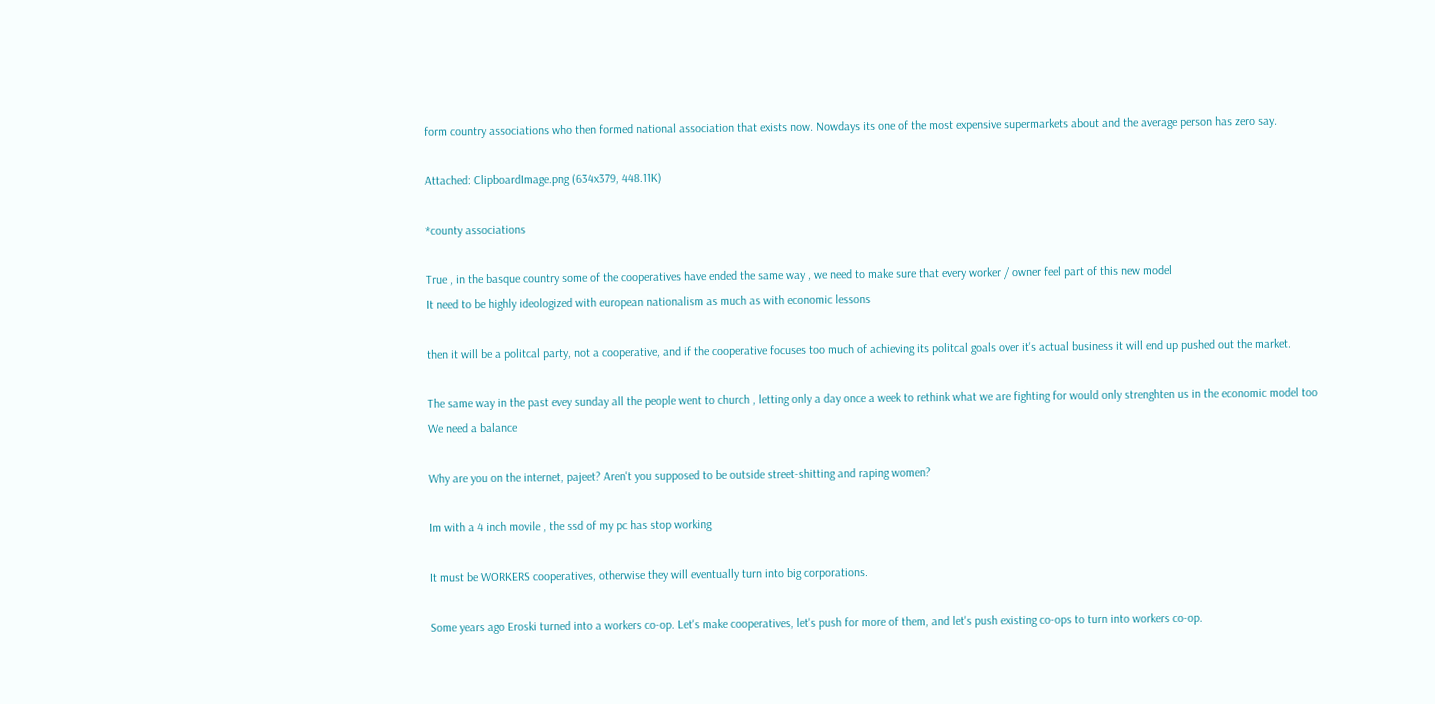form country associations who then formed national association that exists now. Nowdays its one of the most expensive supermarkets about and the average person has zero say.

Attached: ClipboardImage.png (634x379, 448.11K)

*county associations

True , in the basque country some of the cooperatives have ended the same way , we need to make sure that every worker / owner feel part of this new model
It need to be highly ideologized with european nationalism as much as with economic lessons

then it will be a politcal party, not a cooperative, and if the cooperative focuses too much of achieving its politcal goals over it's actual business it will end up pushed out the market.

The same way in the past evey sunday all the people went to church , letting only a day once a week to rethink what we are fighting for would only strenghten us in the economic model too
We need a balance

Why are you on the internet, pajeet? Aren't you supposed to be outside street-shitting and raping women?

Im with a 4 inch movile , the ssd of my pc has stop working

It must be WORKERS cooperatives, otherwise they will eventually turn into big corporations.

Some years ago Eroski turned into a workers co-op. Let's make cooperatives, let's push for more of them, and let's push existing co-ops to turn into workers co-op.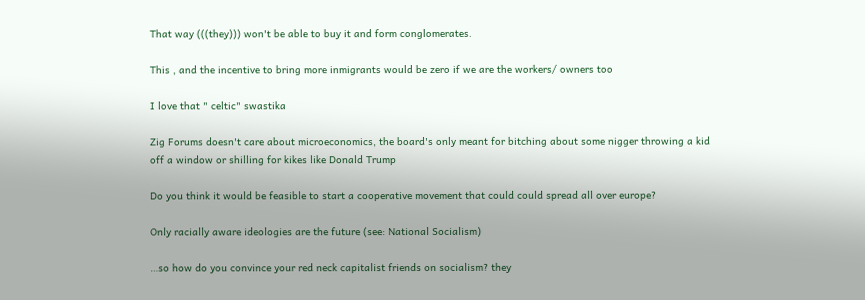That way (((they))) won't be able to buy it and form conglomerates.

This , and the incentive to bring more inmigrants would be zero if we are the workers/ owners too

I love that " celtic" swastika

Zig Forums doesn't care about microeconomics, the board's only meant for bitching about some nigger throwing a kid off a window or shilling for kikes like Donald Trump

Do you think it would be feasible to start a cooperative movement that could could spread all over europe?

Only racially aware ideologies are the future (see: National Socialism)

…so how do you convince your red neck capitalist friends on socialism? they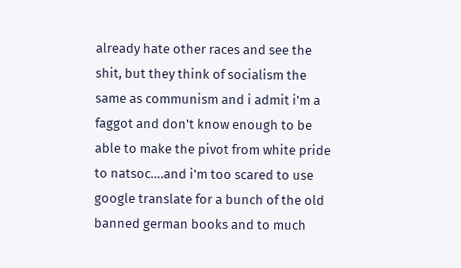already hate other races and see the shit, but they think of socialism the same as communism and i admit i'm a faggot and don't know enough to be able to make the pivot from white pride to natsoc….and i'm too scared to use google translate for a bunch of the old banned german books and to much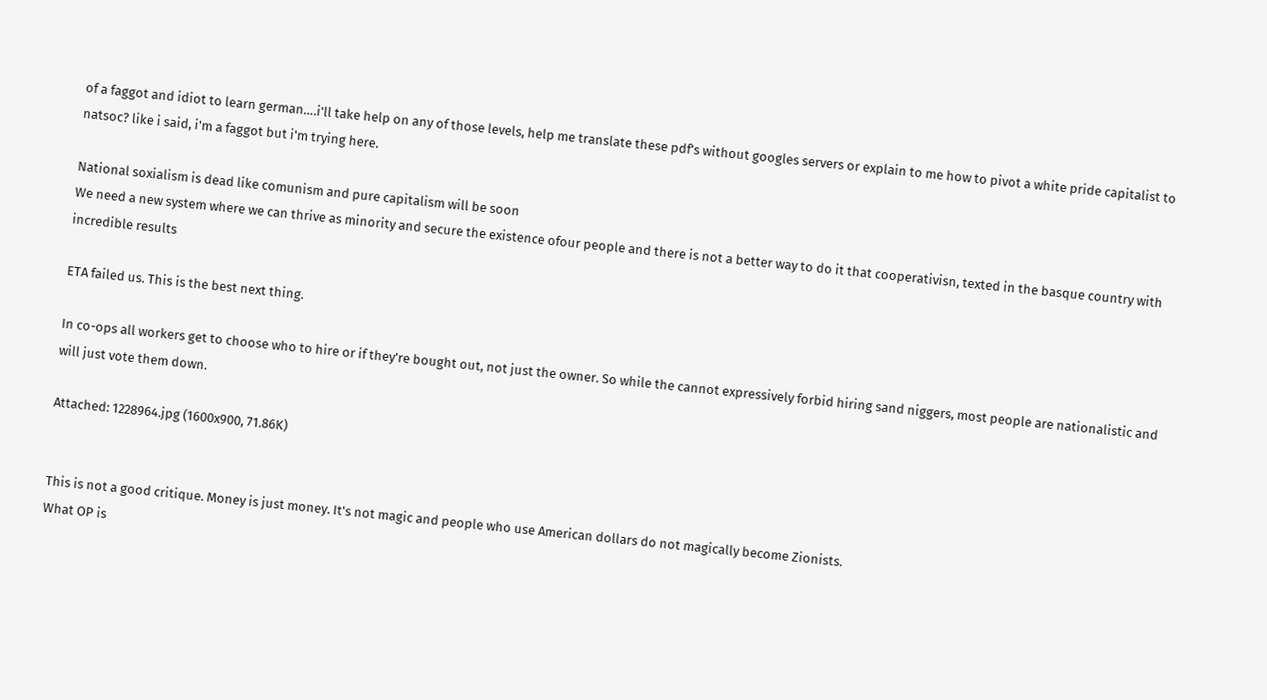of a faggot and idiot to learn german….i'll take help on any of those levels, help me translate these pdf's without googles servers or explain to me how to pivot a white pride capitalist to natsoc? like i said, i'm a faggot but i'm trying here.

National soxialism is dead like comunism and pure capitalism will be soon
We need a new system where we can thrive as minority and secure the existence ofour people and there is not a better way to do it that cooperativisn, texted in the basque country with incredible results

ETA failed us. This is the best next thing.

In co-ops all workers get to choose who to hire or if they're bought out, not just the owner. So while the cannot expressively forbid hiring sand niggers, most people are nationalistic and will just vote them down.

Attached: 1228964.jpg (1600x900, 71.86K)


This is not a good critique. Money is just money. It's not magic and people who use American dollars do not magically become Zionists.
What OP is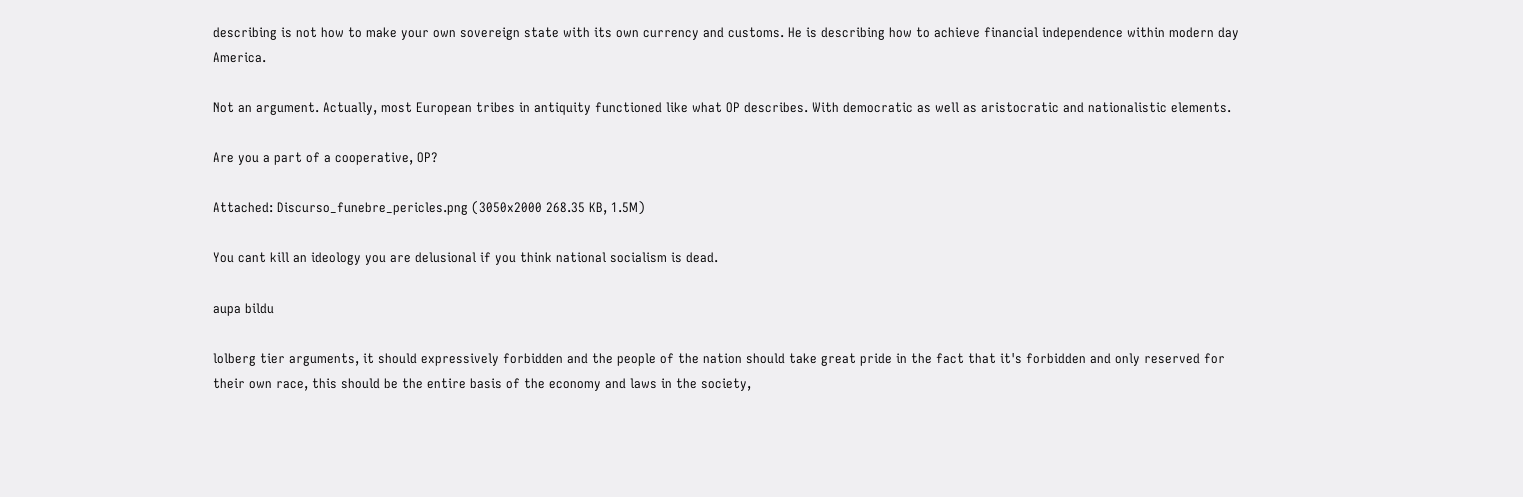describing is not how to make your own sovereign state with its own currency and customs. He is describing how to achieve financial independence within modern day America.

Not an argument. Actually, most European tribes in antiquity functioned like what OP describes. With democratic as well as aristocratic and nationalistic elements.

Are you a part of a cooperative, OP?

Attached: Discurso_funebre_pericles.png (3050x2000 268.35 KB, 1.5M)

You cant kill an ideology you are delusional if you think national socialism is dead.

aupa bildu

lolberg tier arguments, it should expressively forbidden and the people of the nation should take great pride in the fact that it's forbidden and only reserved for their own race, this should be the entire basis of the economy and laws in the society,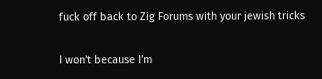fuck off back to Zig Forums with your jewish tricks

I won't because I'm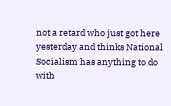not a retard who just got here yesterday and thinks National Socialism has anything to do with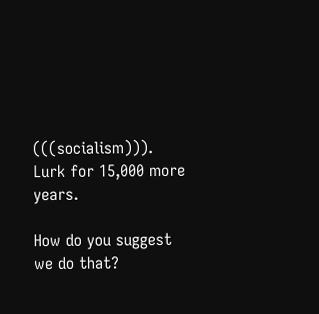(((socialism))). Lurk for 15,000 more years.

How do you suggest we do that?